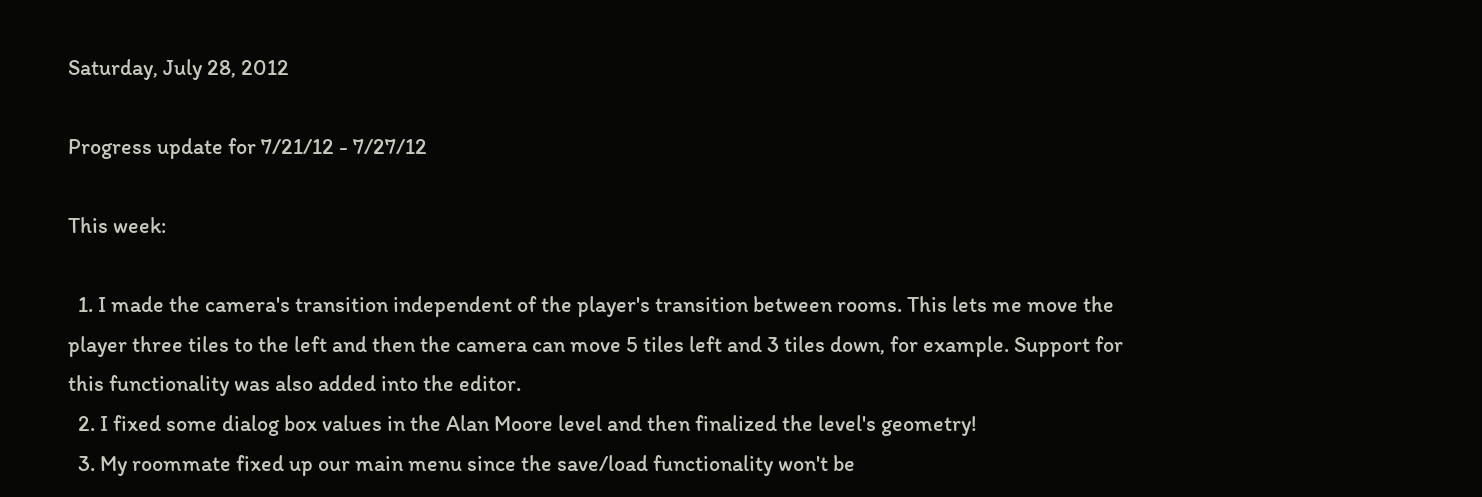Saturday, July 28, 2012

Progress update for 7/21/12 - 7/27/12

This week:

  1. I made the camera's transition independent of the player's transition between rooms. This lets me move the player three tiles to the left and then the camera can move 5 tiles left and 3 tiles down, for example. Support for this functionality was also added into the editor.
  2. I fixed some dialog box values in the Alan Moore level and then finalized the level's geometry!
  3. My roommate fixed up our main menu since the save/load functionality won't be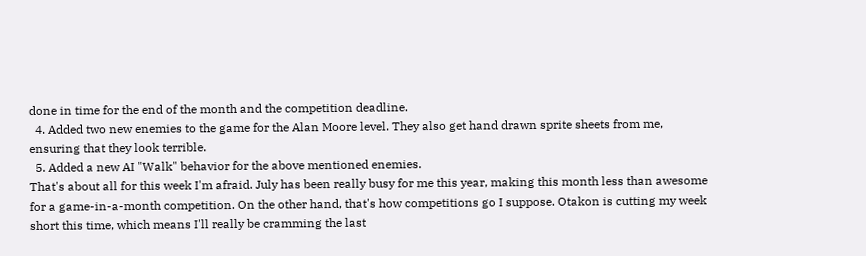done in time for the end of the month and the competition deadline.
  4. Added two new enemies to the game for the Alan Moore level. They also get hand drawn sprite sheets from me, ensuring that they look terrible.
  5. Added a new AI "Walk" behavior for the above mentioned enemies.
That's about all for this week I'm afraid. July has been really busy for me this year, making this month less than awesome for a game-in-a-month competition. On the other hand, that's how competitions go I suppose. Otakon is cutting my week short this time, which means I'll really be cramming the last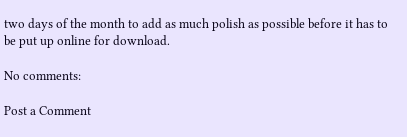two days of the month to add as much polish as possible before it has to be put up online for download.

No comments:

Post a Comment